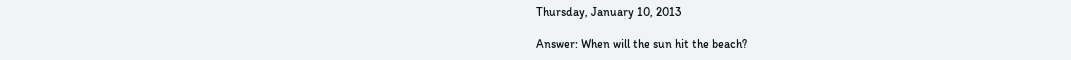Thursday, January 10, 2013

Answer: When will the sun hit the beach?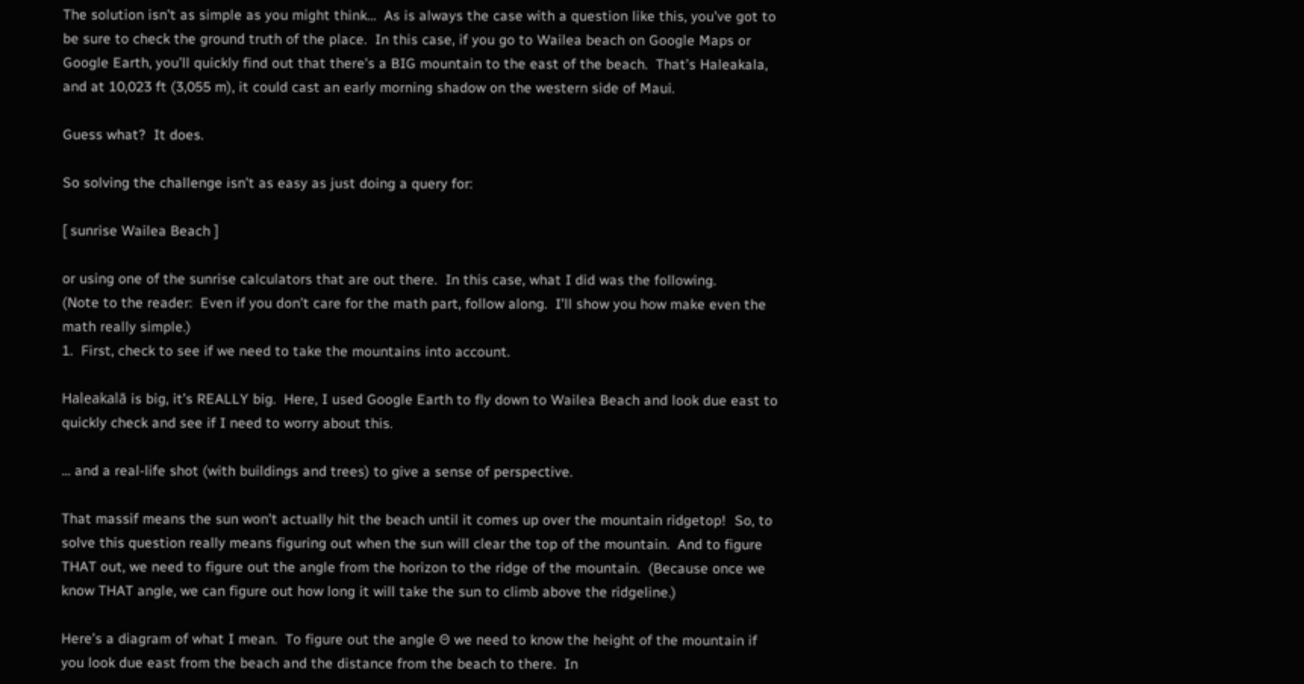The solution isn’t as simple as you might think…  As is always the case with a question like this, you’ve got to be sure to check the ground truth of the place.  In this case, if you go to Wailea beach on Google Maps or Google Earth, you’ll quickly find out that there’s a BIG mountain to the east of the beach.  That’s Haleakala, and at 10,023 ft (3,055 m), it could cast an early morning shadow on the western side of Maui.

Guess what?  It does.

So solving the challenge isn’t as easy as just doing a query for:

[ sunrise Wailea Beach ]

or using one of the sunrise calculators that are out there.  In this case, what I did was the following.
(Note to the reader:  Even if you don’t care for the math part, follow along.  I’ll show you how make even the math really simple.)
1.  First, check to see if we need to take the mountains into account.

Haleakalā is big, it’s REALLY big.  Here, I used Google Earth to fly down to Wailea Beach and look due east to quickly check and see if I need to worry about this.

... and a real-life shot (with buildings and trees) to give a sense of perspective.

That massif means the sun won’t actually hit the beach until it comes up over the mountain ridgetop!  So, to solve this question really means figuring out when the sun will clear the top of the mountain.  And to figure THAT out, we need to figure out the angle from the horizon to the ridge of the mountain.  (Because once we know THAT angle, we can figure out how long it will take the sun to climb above the ridgeline.)

Here’s a diagram of what I mean.  To figure out the angle Θ we need to know the height of the mountain if you look due east from the beach and the distance from the beach to there.  In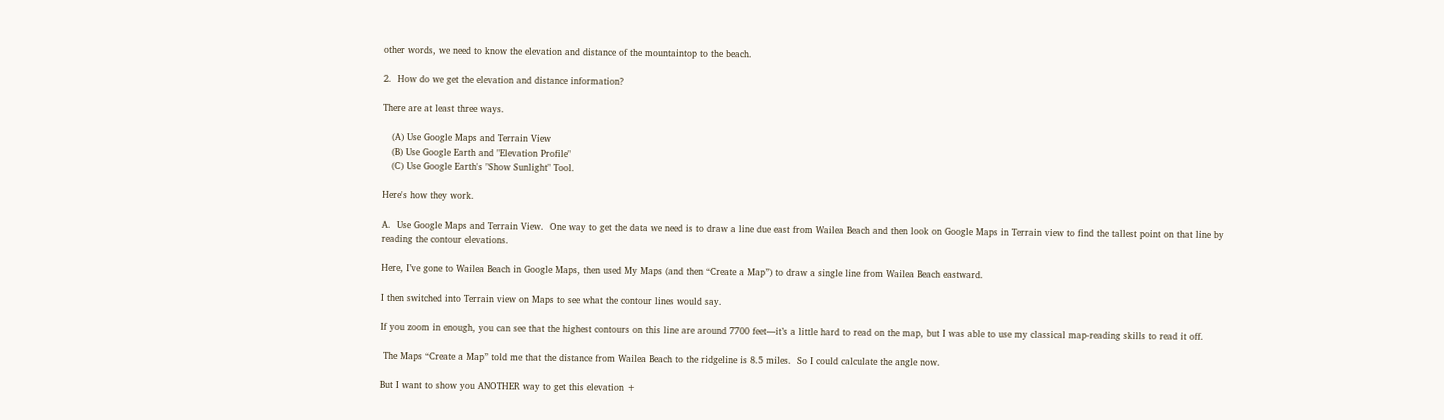other words, we need to know the elevation and distance of the mountaintop to the beach.

2.  How do we get the elevation and distance information?

There are at least three ways.

   (A) Use Google Maps and Terrain View
   (B) Use Google Earth and "Elevation Profile"
   (C) Use Google Earth's "Show Sunlight" Tool.

Here's how they work.

A.  Use Google Maps and Terrain View.  One way to get the data we need is to draw a line due east from Wailea Beach and then look on Google Maps in Terrain view to find the tallest point on that line by reading the contour elevations.

Here, I’ve gone to Wailea Beach in Google Maps, then used My Maps (and then “Create a Map”) to draw a single line from Wailea Beach eastward.

I then switched into Terrain view on Maps to see what the contour lines would say.

If you zoom in enough, you can see that the highest contours on this line are around 7700 feet—it’s a little hard to read on the map, but I was able to use my classical map-reading skills to read it off.

 The Maps “Create a Map” told me that the distance from Wailea Beach to the ridgeline is 8.5 miles.  So I could calculate the angle now.

But I want to show you ANOTHER way to get this elevation +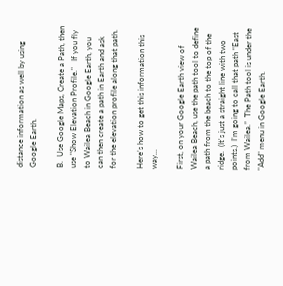distance information as well by using Google Earth.

B.  Use Google Maps, Create a Path, then use "Show Elevation Profile."   If you fly to Wailea Beach in Google Earth, you can then create a path in Earth and ask for the elevation profile along that path.

Here’s how to get this information this way...

First, on your Google Earth view of Wailea Beach, use the path tool to define a path from the beach to the top of the ridge.  (It's just a straight line with two points.)  I’m going to call that path “East from Wailea.”  The Path tool is under the "Add" menu in Google Earth.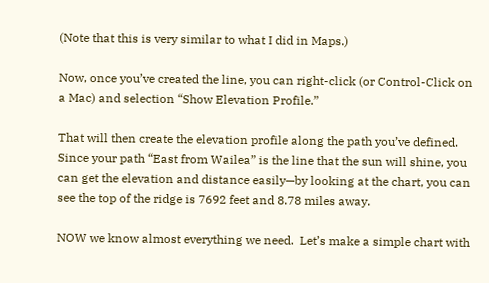(Note that this is very similar to what I did in Maps.)

Now, once you’ve created the line, you can right-click (or Control-Click on a Mac) and selection “Show Elevation Profile.”

That will then create the elevation profile along the path you’ve defined.  Since your path “East from Wailea” is the line that the sun will shine, you can get the elevation and distance easily—by looking at the chart, you can see the top of the ridge is 7692 feet and 8.78 miles away.

NOW we know almost everything we need.  Let’s make a simple chart with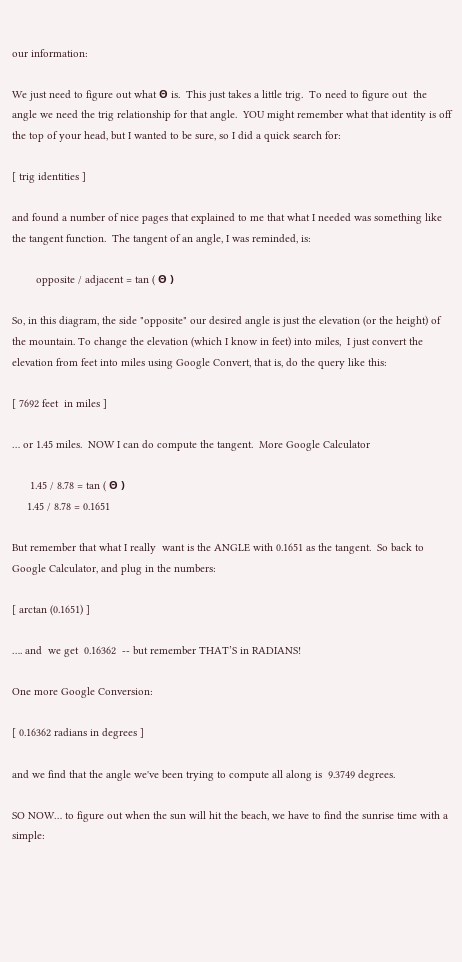our information:

We just need to figure out what Θ is.  This just takes a little trig.  To need to figure out  the angle we need the trig relationship for that angle.  YOU might remember what that identity is off the top of your head, but I wanted to be sure, so I did a quick search for:

[ trig identities ]

and found a number of nice pages that explained to me that what I needed was something like the tangent function.  The tangent of an angle, I was reminded, is:

        opposite / adjacent = tan ( Θ )

So, in this diagram, the side "opposite" our desired angle is just the elevation (or the height) of the mountain. To change the elevation (which I know in feet) into miles,  I just convert the elevation from feet into miles using Google Convert, that is, do the query like this:

[ 7692 feet  in miles ]

… or 1.45 miles.  NOW I can do compute the tangent.  More Google Calculator

      1.45 / 8.78 = tan ( Θ )
     1.45 / 8.78 = 0.1651

But remember that what I really  want is the ANGLE with 0.1651 as the tangent.  So back to Google Calculator, and plug in the numbers:

[ arctan (0.1651) ]

…. and  we get  0.16362  -- but remember THAT’S in RADIANS!

One more Google Conversion:

[ 0.16362 radians in degrees ]

and we find that the angle we've been trying to compute all along is  9.3749 degrees.

SO NOW… to figure out when the sun will hit the beach, we have to find the sunrise time with a simple: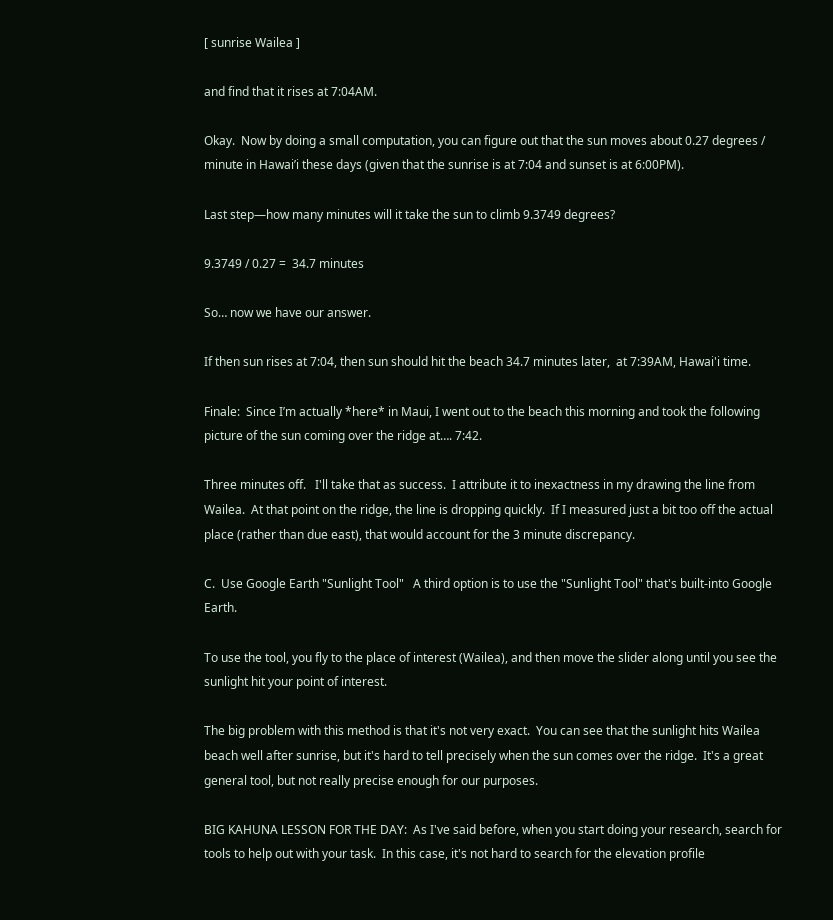[ sunrise Wailea ]

and find that it rises at 7:04AM.

Okay.  Now by doing a small computation, you can figure out that the sun moves about 0.27 degrees / minute in Hawai’i these days (given that the sunrise is at 7:04 and sunset is at 6:00PM).

Last step—how many minutes will it take the sun to climb 9.3749 degrees?

9.3749 / 0.27 =  34.7 minutes

So… now we have our answer.

If then sun rises at 7:04, then sun should hit the beach 34.7 minutes later,  at 7:39AM, Hawai'i time.

Finale:  Since I’m actually *here* in Maui, I went out to the beach this morning and took the following picture of the sun coming over the ridge at…. 7:42.

Three minutes off.   I'll take that as success.  I attribute it to inexactness in my drawing the line from Wailea.  At that point on the ridge, the line is dropping quickly.  If I measured just a bit too off the actual place (rather than due east), that would account for the 3 minute discrepancy.

C.  Use Google Earth "Sunlight Tool"   A third option is to use the "Sunlight Tool" that's built-into Google Earth.

To use the tool, you fly to the place of interest (Wailea), and then move the slider along until you see the sunlight hit your point of interest.

The big problem with this method is that it's not very exact.  You can see that the sunlight hits Wailea beach well after sunrise, but it's hard to tell precisely when the sun comes over the ridge.  It's a great general tool, but not really precise enough for our purposes.

BIG KAHUNA LESSON FOR THE DAY:  As I've said before, when you start doing your research, search for tools to help out with your task.  In this case, it's not hard to search for the elevation profile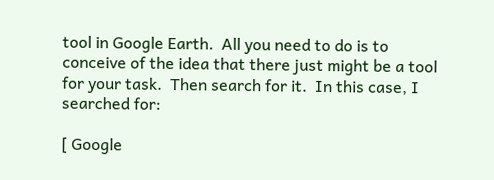tool in Google Earth.  All you need to do is to conceive of the idea that there just might be a tool for your task.  Then search for it.  In this case, I searched for:

[ Google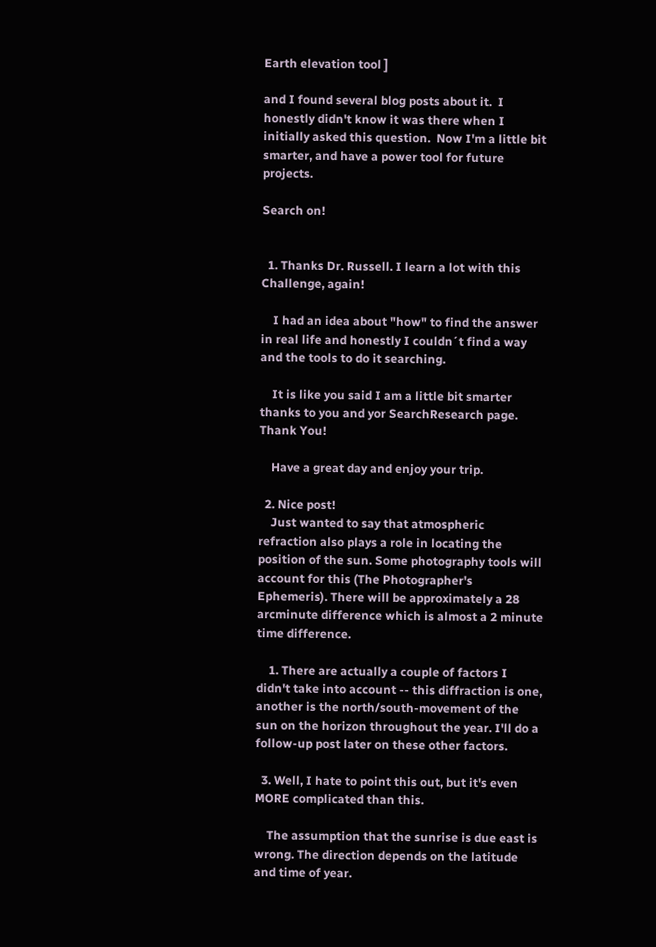Earth elevation tool ]

and I found several blog posts about it.  I honestly didn't know it was there when I initially asked this question.  Now I'm a little bit smarter, and have a power tool for future projects.

Search on!


  1. Thanks Dr. Russell. I learn a lot with this Challenge, again!

    I had an idea about "how" to find the answer in real life and honestly I couldn´t find a way and the tools to do it searching.

    It is like you said I am a little bit smarter thanks to you and yor SearchResearch page. Thank You!

    Have a great day and enjoy your trip.

  2. Nice post!
    Just wanted to say that atmospheric refraction also plays a role in locating the position of the sun. Some photography tools will account for this (The Photographer's Ephemeris). There will be approximately a 28 arcminute difference which is almost a 2 minute time difference.

    1. There are actually a couple of factors I didn't take into account -- this diffraction is one, another is the north/south-movement of the sun on the horizon throughout the year. I'll do a follow-up post later on these other factors.

  3. Well, I hate to point this out, but it's even MORE complicated than this.

    The assumption that the sunrise is due east is wrong. The direction depends on the latitude and time of year.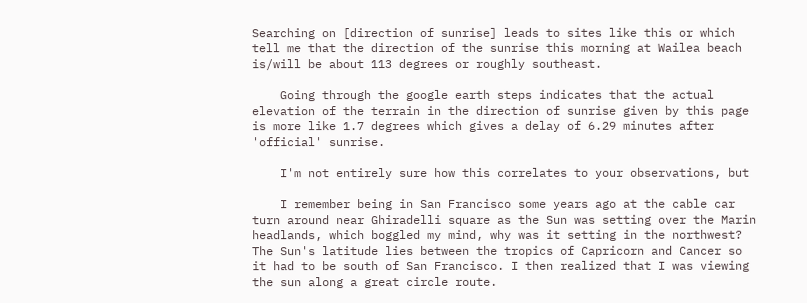Searching on [direction of sunrise] leads to sites like this or which tell me that the direction of the sunrise this morning at Wailea beach is/will be about 113 degrees or roughly southeast.

    Going through the google earth steps indicates that the actual elevation of the terrain in the direction of sunrise given by this page is more like 1.7 degrees which gives a delay of 6.29 minutes after 'official' sunrise.

    I'm not entirely sure how this correlates to your observations, but

    I remember being in San Francisco some years ago at the cable car turn around near Ghiradelli square as the Sun was setting over the Marin headlands, which boggled my mind, why was it setting in the northwest? The Sun's latitude lies between the tropics of Capricorn and Cancer so it had to be south of San Francisco. I then realized that I was viewing the sun along a great circle route.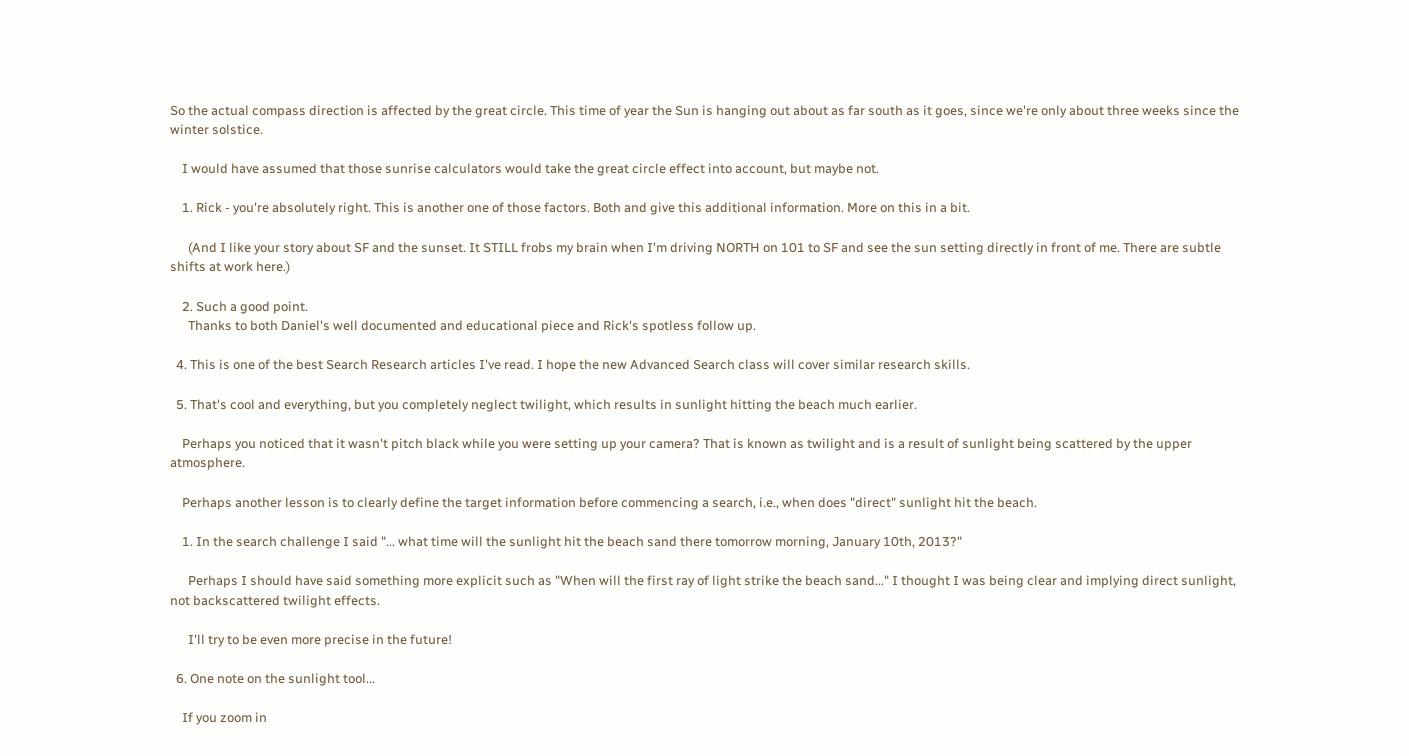So the actual compass direction is affected by the great circle. This time of year the Sun is hanging out about as far south as it goes, since we're only about three weeks since the winter solstice.

    I would have assumed that those sunrise calculators would take the great circle effect into account, but maybe not.

    1. Rick - you're absolutely right. This is another one of those factors. Both and give this additional information. More on this in a bit.

      (And I like your story about SF and the sunset. It STILL frobs my brain when I'm driving NORTH on 101 to SF and see the sun setting directly in front of me. There are subtle shifts at work here.)

    2. Such a good point.
      Thanks to both Daniel's well documented and educational piece and Rick's spotless follow up.

  4. This is one of the best Search Research articles I've read. I hope the new Advanced Search class will cover similar research skills.

  5. That's cool and everything, but you completely neglect twilight, which results in sunlight hitting the beach much earlier.

    Perhaps you noticed that it wasn't pitch black while you were setting up your camera? That is known as twilight and is a result of sunlight being scattered by the upper atmosphere.

    Perhaps another lesson is to clearly define the target information before commencing a search, i.e., when does "direct" sunlight hit the beach.

    1. In the search challenge I said "... what time will the sunlight hit the beach sand there tomorrow morning, January 10th, 2013?"

      Perhaps I should have said something more explicit such as "When will the first ray of light strike the beach sand..." I thought I was being clear and implying direct sunlight, not backscattered twilight effects.

      I'll try to be even more precise in the future!

  6. One note on the sunlight tool...

    If you zoom in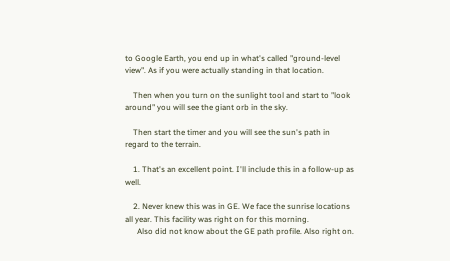to Google Earth, you end up in what's called "ground-level view". As if you were actually standing in that location.

    Then when you turn on the sunlight tool and start to "look around" you will see the giant orb in the sky.

    Then start the timer and you will see the sun's path in regard to the terrain.

    1. That's an excellent point. I'll include this in a follow-up as well.

    2. Never knew this was in GE. We face the sunrise locations all year. This facility was right on for this morning.
      Also did not know about the GE path profile. Also right on.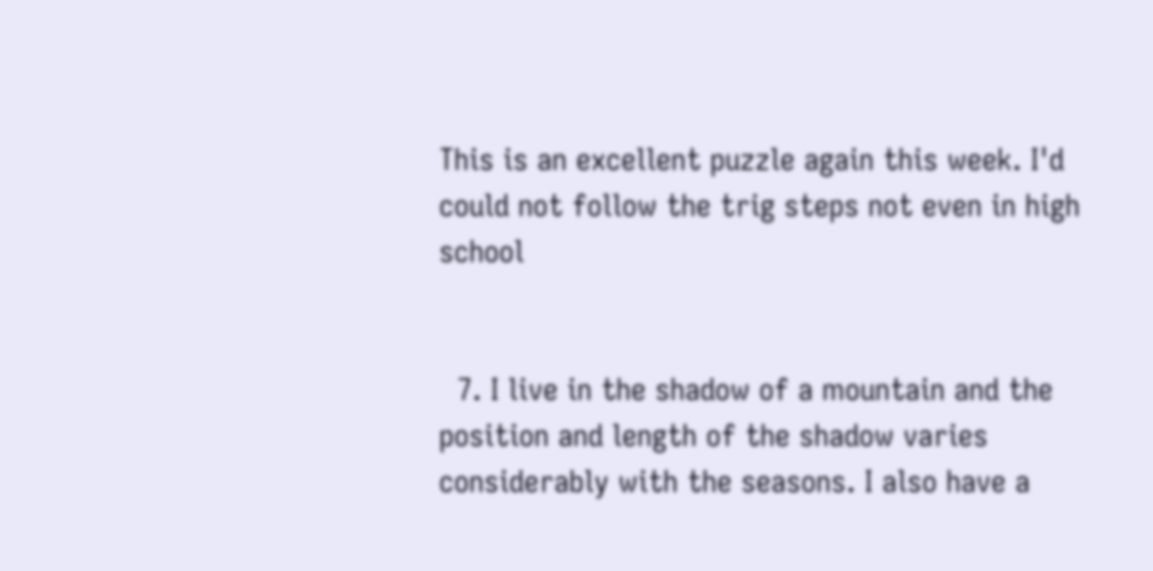This is an excellent puzzle again this week. I'd could not follow the trig steps not even in high school


  7. I live in the shadow of a mountain and the position and length of the shadow varies considerably with the seasons. I also have a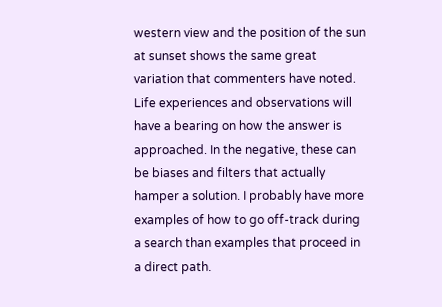western view and the position of the sun at sunset shows the same great variation that commenters have noted. Life experiences and observations will have a bearing on how the answer is approached. In the negative, these can be biases and filters that actually hamper a solution. I probably have more examples of how to go off-track during a search than examples that proceed in a direct path.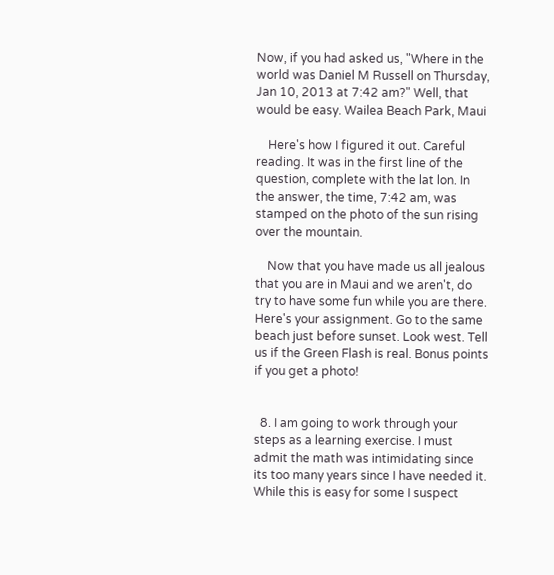Now, if you had asked us, "Where in the world was Daniel M Russell on Thursday, Jan 10, 2013 at 7:42 am?" Well, that would be easy. Wailea Beach Park, Maui

    Here's how I figured it out. Careful reading. It was in the first line of the question, complete with the lat lon. In the answer, the time, 7:42 am, was stamped on the photo of the sun rising over the mountain.

    Now that you have made us all jealous that you are in Maui and we aren't, do try to have some fun while you are there. Here's your assignment. Go to the same beach just before sunset. Look west. Tell us if the Green Flash is real. Bonus points if you get a photo!


  8. I am going to work through your steps as a learning exercise. I must admit the math was intimidating since its too many years since I have needed it. While this is easy for some I suspect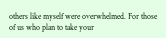others like myself were overwhelmed. For those of us who plan to take your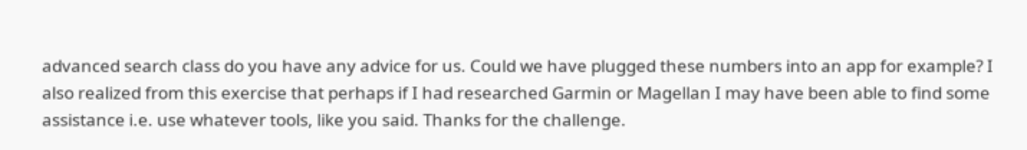advanced search class do you have any advice for us. Could we have plugged these numbers into an app for example? I also realized from this exercise that perhaps if I had researched Garmin or Magellan I may have been able to find some assistance i.e. use whatever tools, like you said. Thanks for the challenge.